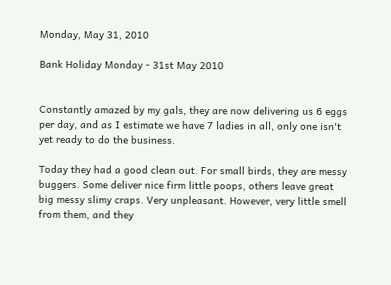Monday, May 31, 2010

Bank Holiday Monday - 31st May 2010


Constantly amazed by my gals, they are now delivering us 6 eggs per day, and as I estimate we have 7 ladies in all, only one isn't yet ready to do the business.

Today they had a good clean out. For small birds, they are messy buggers. Some deliver nice firm little poops, others leave great big messy slimy craps. Very unpleasant. However, very little smell from them, and they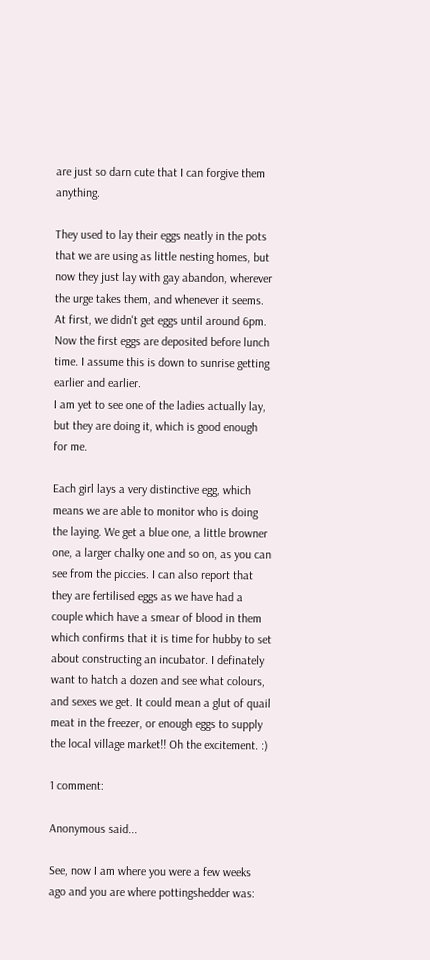are just so darn cute that I can forgive them anything.

They used to lay their eggs neatly in the pots that we are using as little nesting homes, but now they just lay with gay abandon, wherever the urge takes them, and whenever it seems. At first, we didn't get eggs until around 6pm. Now the first eggs are deposited before lunch time. I assume this is down to sunrise getting earlier and earlier.
I am yet to see one of the ladies actually lay, but they are doing it, which is good enough for me.

Each girl lays a very distinctive egg, which means we are able to monitor who is doing the laying. We get a blue one, a little browner one, a larger chalky one and so on, as you can see from the piccies. I can also report that they are fertilised eggs as we have had a couple which have a smear of blood in them which confirms that it is time for hubby to set about constructing an incubator. I definately want to hatch a dozen and see what colours, and sexes we get. It could mean a glut of quail meat in the freezer, or enough eggs to supply the local village market!! Oh the excitement. :)

1 comment:

Anonymous said...

See, now I am where you were a few weeks ago and you are where pottingshedder was: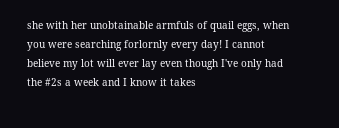she with her unobtainable armfuls of quail eggs, when you were searching forlornly every day! I cannot believe my lot will ever lay even though I've only had the #2s a week and I know it takes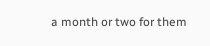a month or two for them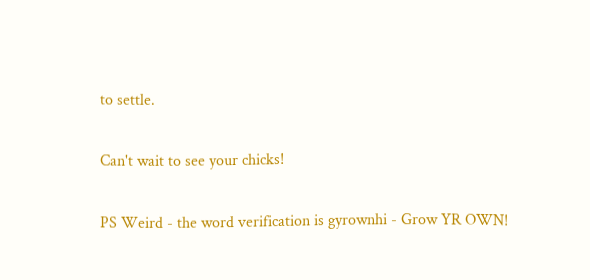to settle.

Can't wait to see your chicks!

PS Weird - the word verification is gyrownhi - Grow YR OWN!